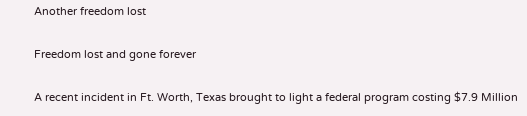Another freedom lost

Freedom lost and gone forever

A recent incident in Ft. Worth, Texas brought to light a federal program costing $7.9 Million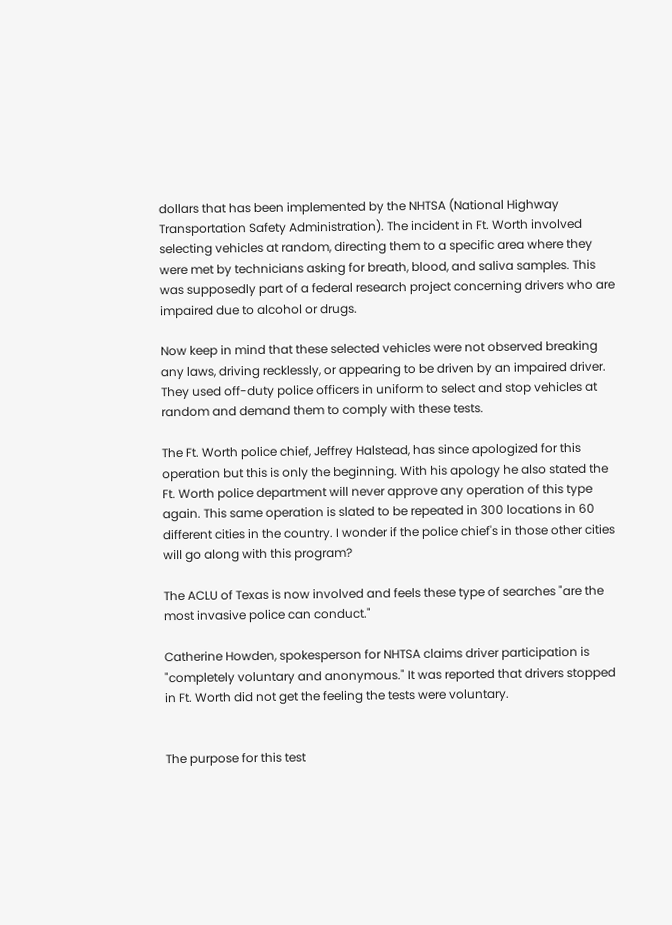dollars that has been implemented by the NHTSA (National Highway Transportation Safety Administration). The incident in Ft. Worth involved selecting vehicles at random, directing them to a specific area where they were met by technicians asking for breath, blood, and saliva samples. This was supposedly part of a federal research project concerning drivers who are impaired due to alcohol or drugs.

Now keep in mind that these selected vehicles were not observed breaking any laws, driving recklessly, or appearing to be driven by an impaired driver. They used off-duty police officers in uniform to select and stop vehicles at random and demand them to comply with these tests.

The Ft. Worth police chief, Jeffrey Halstead, has since apologized for this operation but this is only the beginning. With his apology he also stated the Ft. Worth police department will never approve any operation of this type again. This same operation is slated to be repeated in 300 locations in 60 different cities in the country. I wonder if the police chief's in those other cities will go along with this program?

The ACLU of Texas is now involved and feels these type of searches "are the most invasive police can conduct."

Catherine Howden, spokesperson for NHTSA claims driver participation is "completely voluntary and anonymous." It was reported that drivers stopped in Ft. Worth did not get the feeling the tests were voluntary.


The purpose for this test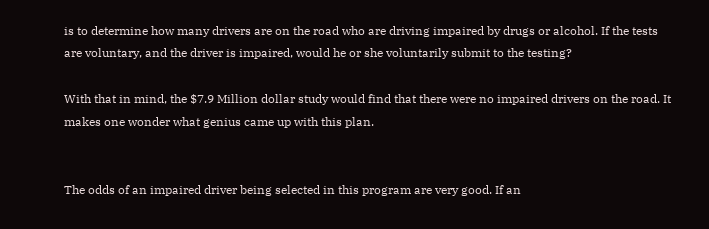is to determine how many drivers are on the road who are driving impaired by drugs or alcohol. If the tests are voluntary, and the driver is impaired, would he or she voluntarily submit to the testing?

With that in mind, the $7.9 Million dollar study would find that there were no impaired drivers on the road. It makes one wonder what genius came up with this plan.


The odds of an impaired driver being selected in this program are very good. If an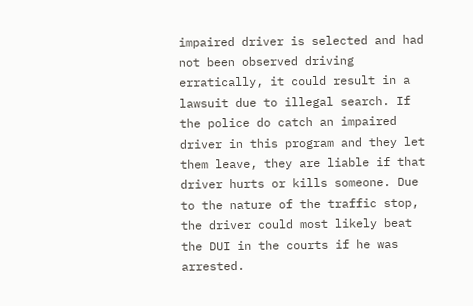impaired driver is selected and had not been observed driving erratically, it could result in a lawsuit due to illegal search. If the police do catch an impaired driver in this program and they let them leave, they are liable if that driver hurts or kills someone. Due to the nature of the traffic stop, the driver could most likely beat the DUI in the courts if he was arrested.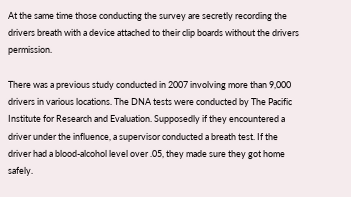At the same time those conducting the survey are secretly recording the drivers breath with a device attached to their clip boards without the drivers permission.

There was a previous study conducted in 2007 involving more than 9,000 drivers in various locations. The DNA tests were conducted by The Pacific Institute for Research and Evaluation. Supposedly if they encountered a driver under the influence, a supervisor conducted a breath test. If the driver had a blood-alcohol level over .05, they made sure they got home safely.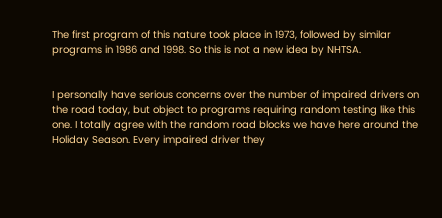The first program of this nature took place in 1973, followed by similar programs in 1986 and 1998. So this is not a new idea by NHTSA.


I personally have serious concerns over the number of impaired drivers on the road today, but object to programs requiring random testing like this one. I totally agree with the random road blocks we have here around the Holiday Season. Every impaired driver they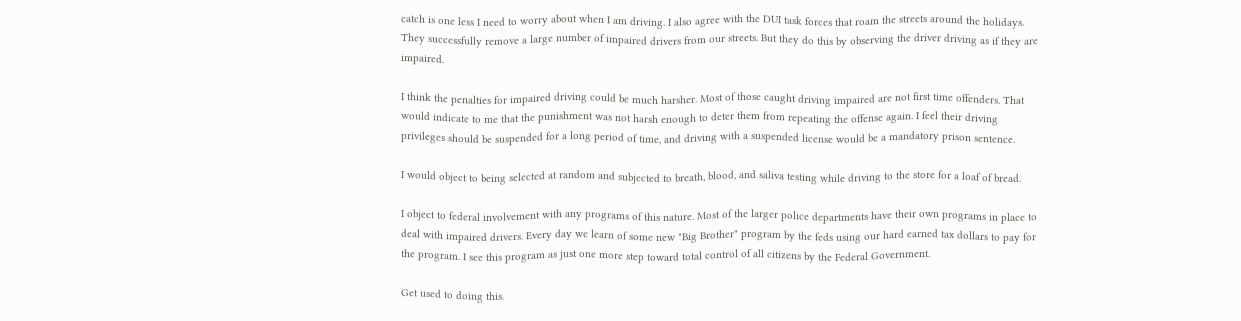catch is one less I need to worry about when I am driving. I also agree with the DUI task forces that roam the streets around the holidays. They successfully remove a large number of impaired drivers from our streets. But they do this by observing the driver driving as if they are impaired.

I think the penalties for impaired driving could be much harsher. Most of those caught driving impaired are not first time offenders. That would indicate to me that the punishment was not harsh enough to deter them from repeating the offense again. I feel their driving privileges should be suspended for a long period of time, and driving with a suspended license would be a mandatory prison sentence.

I would object to being selected at random and subjected to breath, blood, and saliva testing while driving to the store for a loaf of bread.

I object to federal involvement with any programs of this nature. Most of the larger police departments have their own programs in place to deal with impaired drivers. Every day we learn of some new "Big Brother" program by the feds using our hard earned tax dollars to pay for the program. I see this program as just one more step toward total control of all citizens by the Federal Government.

Get used to doing this.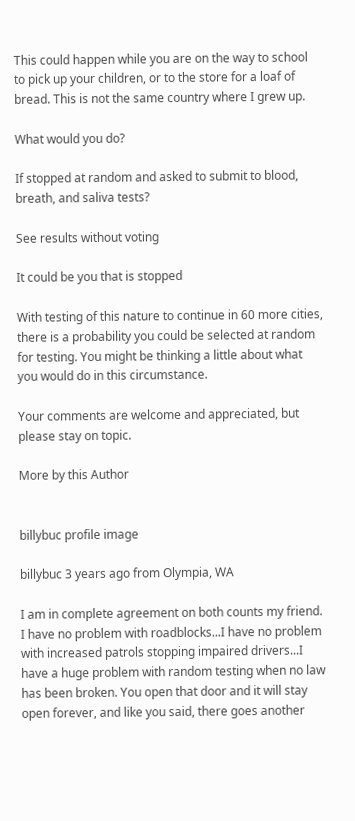This could happen while you are on the way to school to pick up your children, or to the store for a loaf of bread. This is not the same country where I grew up.

What would you do?

If stopped at random and asked to submit to blood, breath, and saliva tests?

See results without voting

It could be you that is stopped

With testing of this nature to continue in 60 more cities, there is a probability you could be selected at random for testing. You might be thinking a little about what you would do in this circumstance.

Your comments are welcome and appreciated, but please stay on topic.

More by this Author


billybuc profile image

billybuc 3 years ago from Olympia, WA

I am in complete agreement on both counts my friend. I have no problem with roadblocks...I have no problem with increased patrols stopping impaired drivers...I have a huge problem with random testing when no law has been broken. You open that door and it will stay open forever, and like you said, there goes another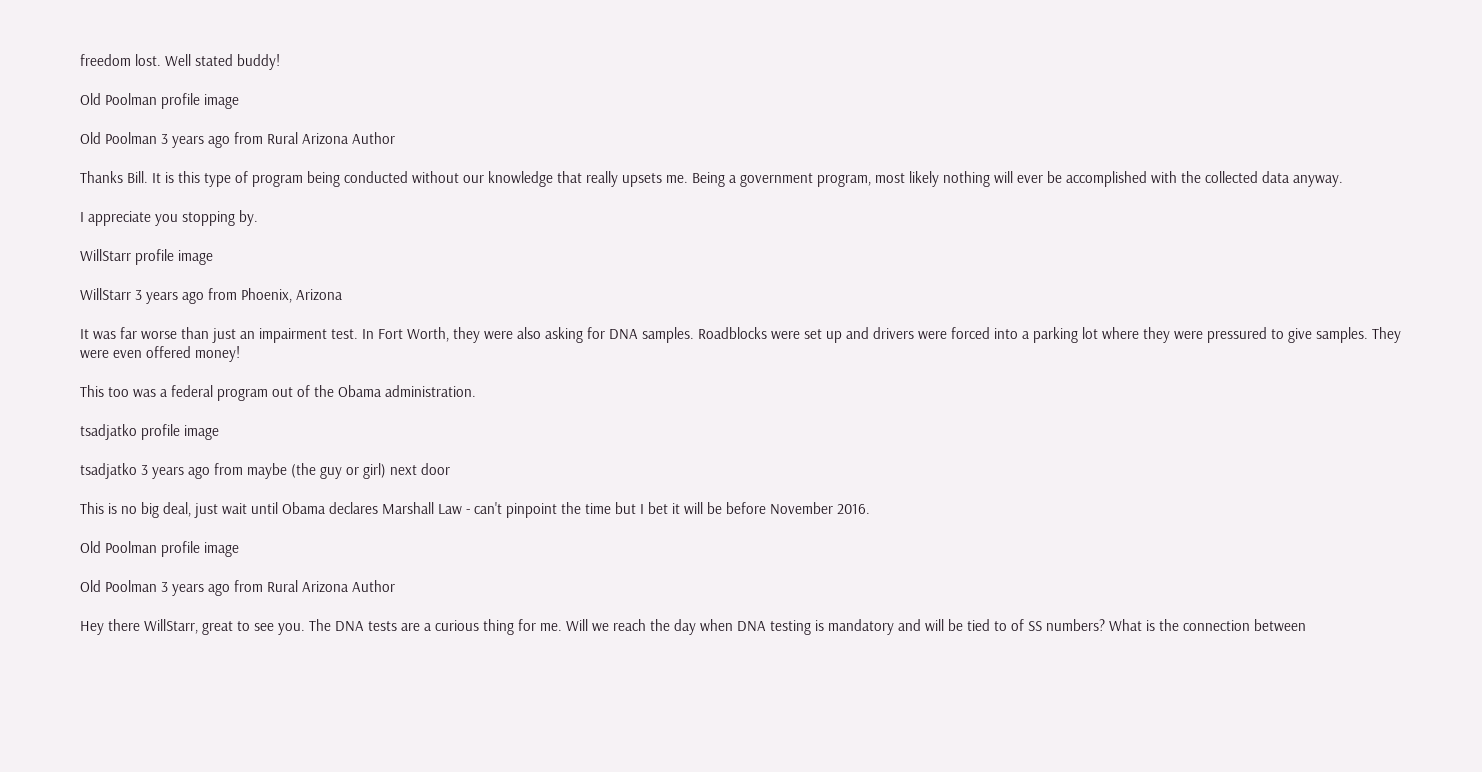freedom lost. Well stated buddy!

Old Poolman profile image

Old Poolman 3 years ago from Rural Arizona Author

Thanks Bill. It is this type of program being conducted without our knowledge that really upsets me. Being a government program, most likely nothing will ever be accomplished with the collected data anyway.

I appreciate you stopping by.

WillStarr profile image

WillStarr 3 years ago from Phoenix, Arizona

It was far worse than just an impairment test. In Fort Worth, they were also asking for DNA samples. Roadblocks were set up and drivers were forced into a parking lot where they were pressured to give samples. They were even offered money!

This too was a federal program out of the Obama administration.

tsadjatko profile image

tsadjatko 3 years ago from maybe (the guy or girl) next door

This is no big deal, just wait until Obama declares Marshall Law - can't pinpoint the time but I bet it will be before November 2016.

Old Poolman profile image

Old Poolman 3 years ago from Rural Arizona Author

Hey there WillStarr, great to see you. The DNA tests are a curious thing for me. Will we reach the day when DNA testing is mandatory and will be tied to of SS numbers? What is the connection between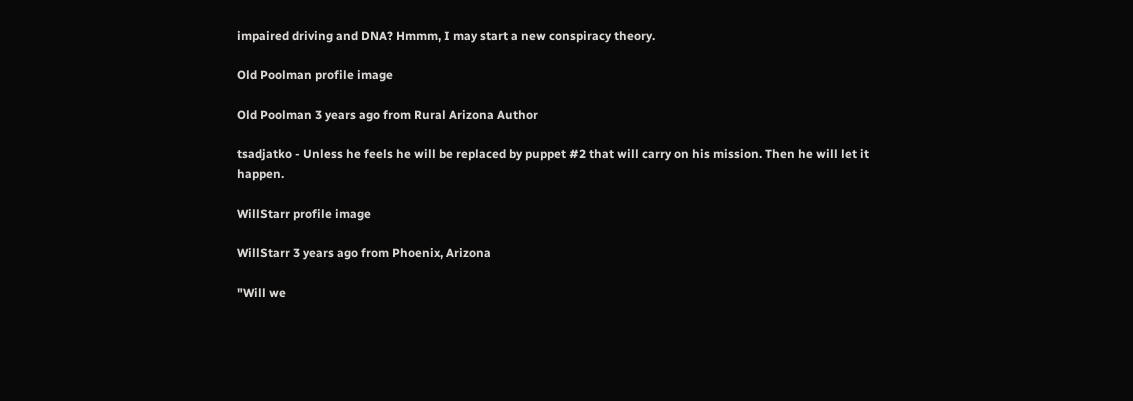impaired driving and DNA? Hmmm, I may start a new conspiracy theory.

Old Poolman profile image

Old Poolman 3 years ago from Rural Arizona Author

tsadjatko - Unless he feels he will be replaced by puppet #2 that will carry on his mission. Then he will let it happen.

WillStarr profile image

WillStarr 3 years ago from Phoenix, Arizona

"Will we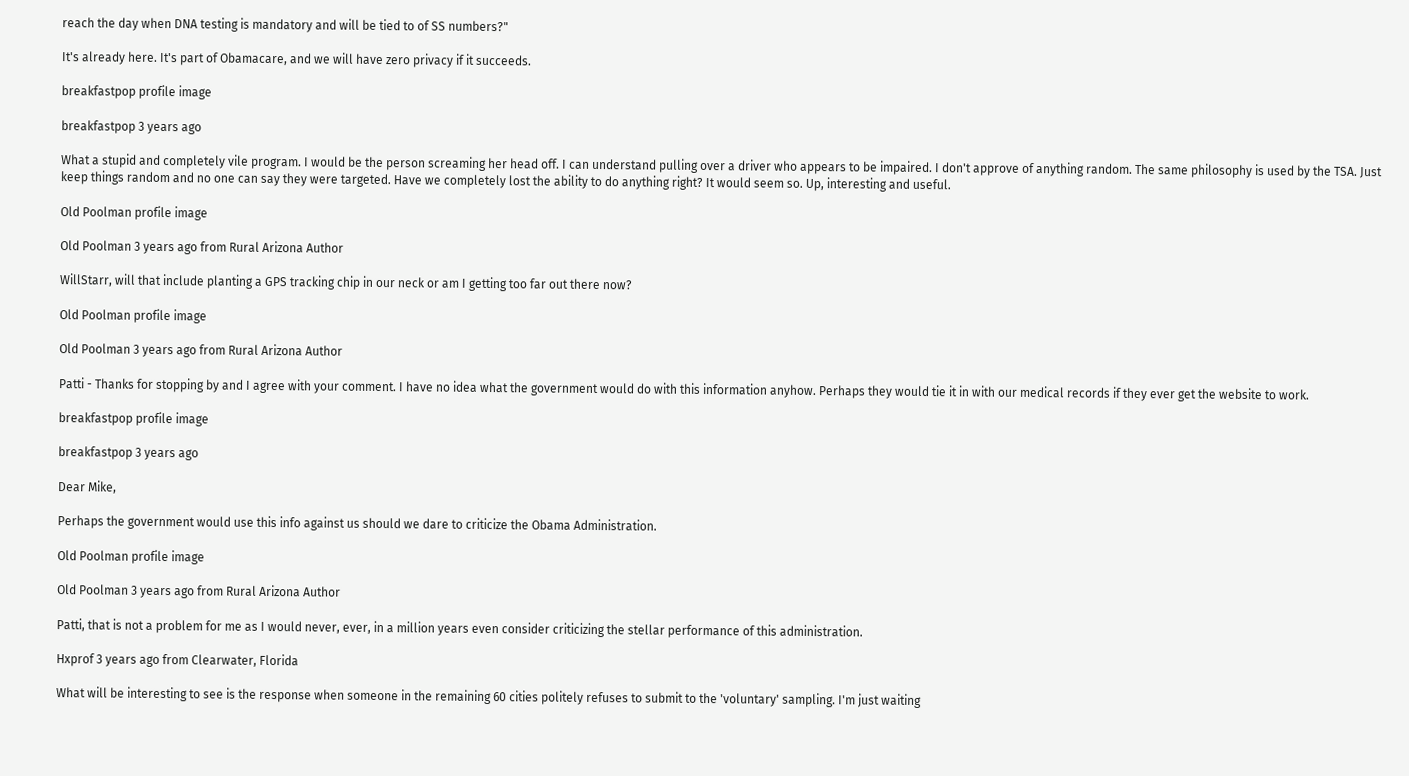reach the day when DNA testing is mandatory and will be tied to of SS numbers?"

It's already here. It's part of Obamacare, and we will have zero privacy if it succeeds.

breakfastpop profile image

breakfastpop 3 years ago

What a stupid and completely vile program. I would be the person screaming her head off. I can understand pulling over a driver who appears to be impaired. I don't approve of anything random. The same philosophy is used by the TSA. Just keep things random and no one can say they were targeted. Have we completely lost the ability to do anything right? It would seem so. Up, interesting and useful.

Old Poolman profile image

Old Poolman 3 years ago from Rural Arizona Author

WillStarr, will that include planting a GPS tracking chip in our neck or am I getting too far out there now?

Old Poolman profile image

Old Poolman 3 years ago from Rural Arizona Author

Patti - Thanks for stopping by and I agree with your comment. I have no idea what the government would do with this information anyhow. Perhaps they would tie it in with our medical records if they ever get the website to work.

breakfastpop profile image

breakfastpop 3 years ago

Dear Mike,

Perhaps the government would use this info against us should we dare to criticize the Obama Administration.

Old Poolman profile image

Old Poolman 3 years ago from Rural Arizona Author

Patti, that is not a problem for me as I would never, ever, in a million years even consider criticizing the stellar performance of this administration.

Hxprof 3 years ago from Clearwater, Florida

What will be interesting to see is the response when someone in the remaining 60 cities politely refuses to submit to the 'voluntary' sampling. I'm just waiting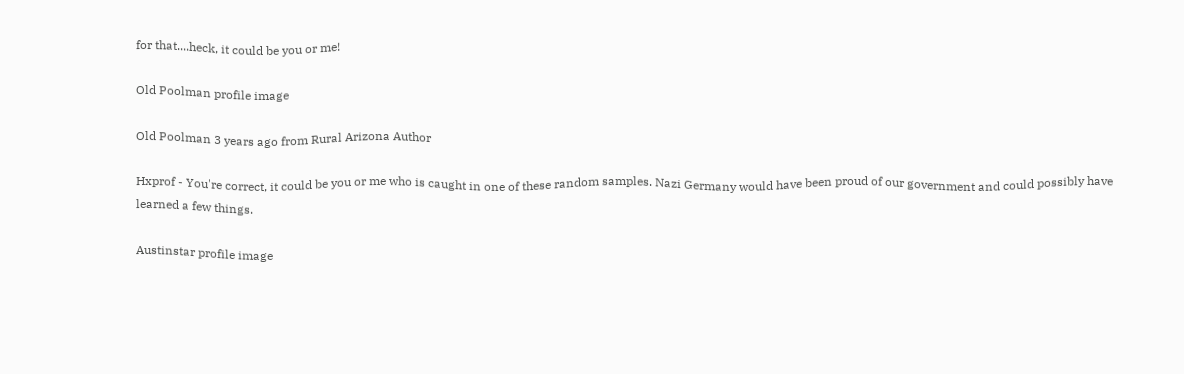for that....heck, it could be you or me!

Old Poolman profile image

Old Poolman 3 years ago from Rural Arizona Author

Hxprof - You're correct, it could be you or me who is caught in one of these random samples. Nazi Germany would have been proud of our government and could possibly have learned a few things.

Austinstar profile image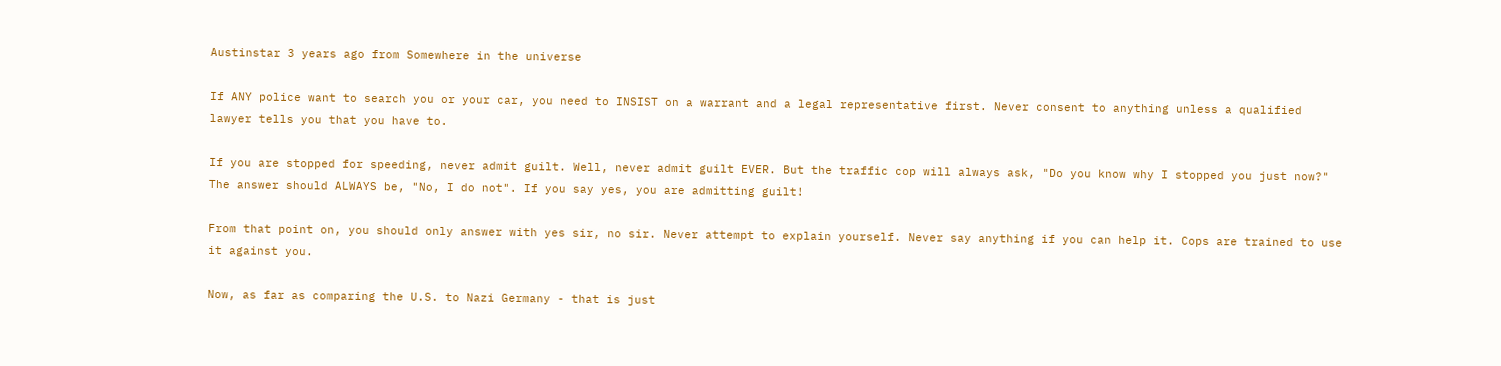Austinstar 3 years ago from Somewhere in the universe

If ANY police want to search you or your car, you need to INSIST on a warrant and a legal representative first. Never consent to anything unless a qualified lawyer tells you that you have to.

If you are stopped for speeding, never admit guilt. Well, never admit guilt EVER. But the traffic cop will always ask, "Do you know why I stopped you just now?" The answer should ALWAYS be, "No, I do not". If you say yes, you are admitting guilt!

From that point on, you should only answer with yes sir, no sir. Never attempt to explain yourself. Never say anything if you can help it. Cops are trained to use it against you.

Now, as far as comparing the U.S. to Nazi Germany - that is just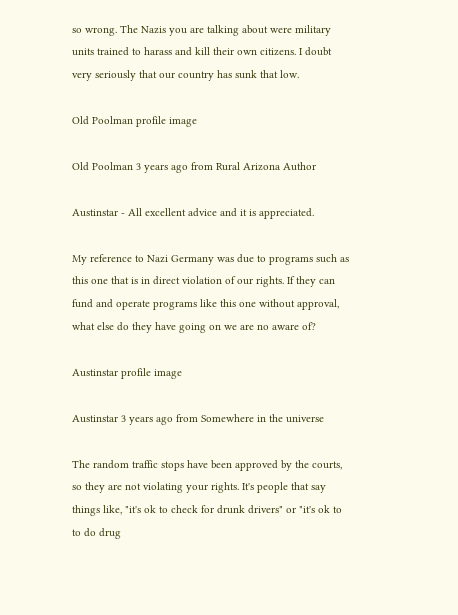so wrong. The Nazis you are talking about were military units trained to harass and kill their own citizens. I doubt very seriously that our country has sunk that low.

Old Poolman profile image

Old Poolman 3 years ago from Rural Arizona Author

Austinstar - All excellent advice and it is appreciated.

My reference to Nazi Germany was due to programs such as this one that is in direct violation of our rights. If they can fund and operate programs like this one without approval, what else do they have going on we are no aware of?

Austinstar profile image

Austinstar 3 years ago from Somewhere in the universe

The random traffic stops have been approved by the courts, so they are not violating your rights. It's people that say things like, "it's ok to check for drunk drivers" or "it's ok to to do drug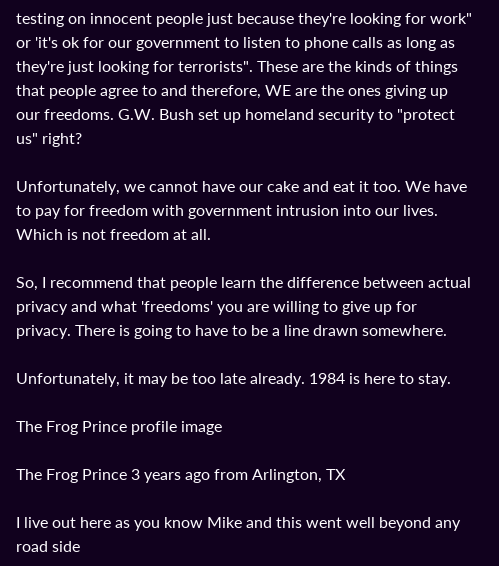testing on innocent people just because they're looking for work" or 'it's ok for our government to listen to phone calls as long as they're just looking for terrorists". These are the kinds of things that people agree to and therefore, WE are the ones giving up our freedoms. G.W. Bush set up homeland security to "protect us" right?

Unfortunately, we cannot have our cake and eat it too. We have to pay for freedom with government intrusion into our lives. Which is not freedom at all.

So, I recommend that people learn the difference between actual privacy and what 'freedoms' you are willing to give up for privacy. There is going to have to be a line drawn somewhere.

Unfortunately, it may be too late already. 1984 is here to stay.

The Frog Prince profile image

The Frog Prince 3 years ago from Arlington, TX

I live out here as you know Mike and this went well beyond any road side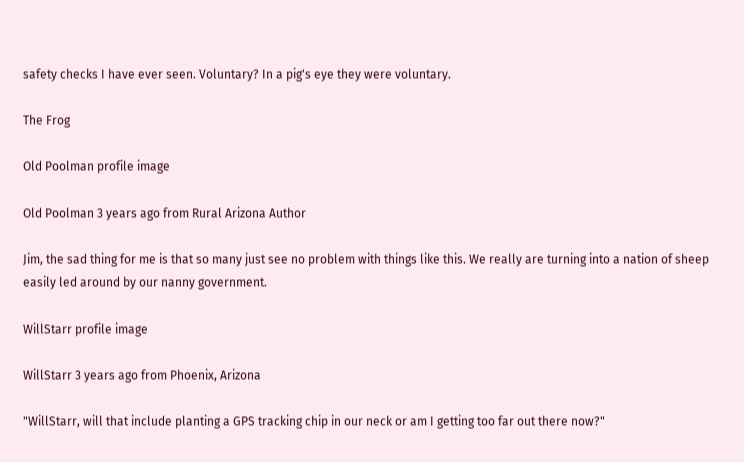safety checks I have ever seen. Voluntary? In a pig's eye they were voluntary.

The Frog

Old Poolman profile image

Old Poolman 3 years ago from Rural Arizona Author

Jim, the sad thing for me is that so many just see no problem with things like this. We really are turning into a nation of sheep easily led around by our nanny government.

WillStarr profile image

WillStarr 3 years ago from Phoenix, Arizona

"WillStarr, will that include planting a GPS tracking chip in our neck or am I getting too far out there now?"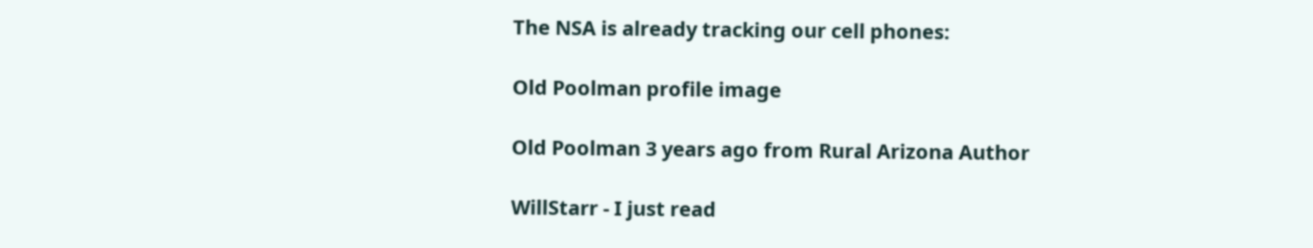The NSA is already tracking our cell phones:

Old Poolman profile image

Old Poolman 3 years ago from Rural Arizona Author

WillStarr - I just read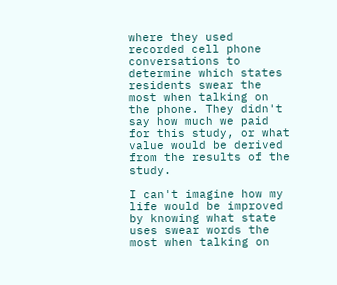where they used recorded cell phone conversations to determine which states residents swear the most when talking on the phone. They didn't say how much we paid for this study, or what value would be derived from the results of the study.

I can't imagine how my life would be improved by knowing what state uses swear words the most when talking on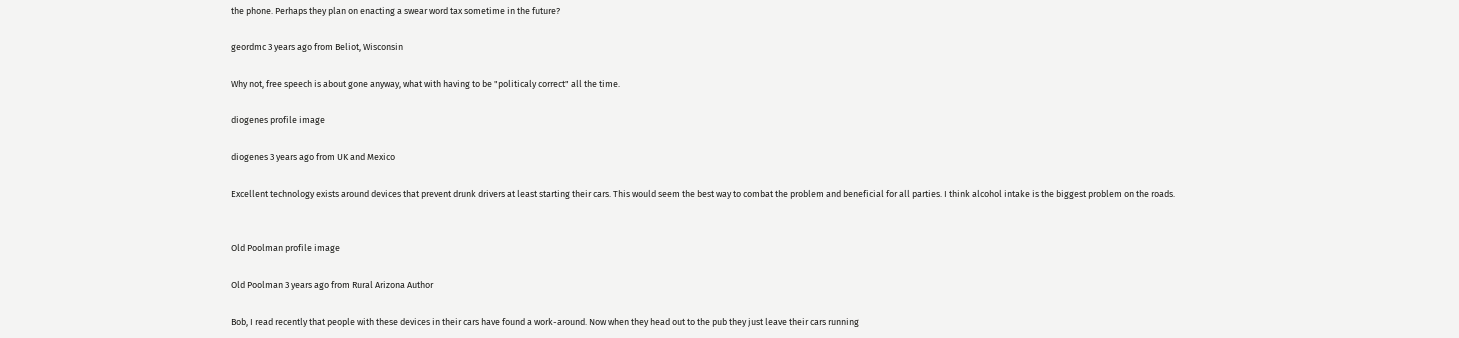the phone. Perhaps they plan on enacting a swear word tax sometime in the future?

geordmc 3 years ago from Beliot, Wisconsin

Why not, free speech is about gone anyway, what with having to be "politicaly correct" all the time.

diogenes profile image

diogenes 3 years ago from UK and Mexico

Excellent technology exists around devices that prevent drunk drivers at least starting their cars. This would seem the best way to combat the problem and beneficial for all parties. I think alcohol intake is the biggest problem on the roads.


Old Poolman profile image

Old Poolman 3 years ago from Rural Arizona Author

Bob, I read recently that people with these devices in their cars have found a work-around. Now when they head out to the pub they just leave their cars running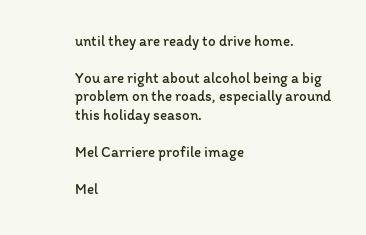until they are ready to drive home.

You are right about alcohol being a big problem on the roads, especially around this holiday season.

Mel Carriere profile image

Mel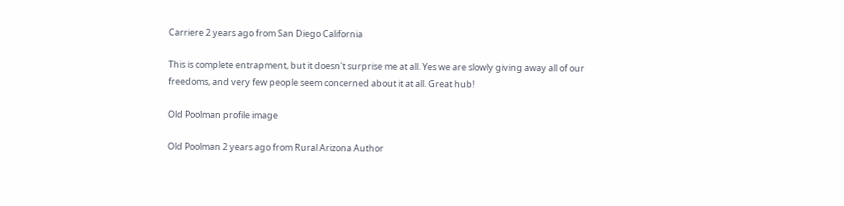Carriere 2 years ago from San Diego California

This is complete entrapment, but it doesn't surprise me at all. Yes we are slowly giving away all of our freedoms, and very few people seem concerned about it at all. Great hub!

Old Poolman profile image

Old Poolman 2 years ago from Rural Arizona Author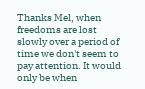Thanks Mel, when freedoms are lost slowly over a period of time we don't seem to pay attention. It would only be when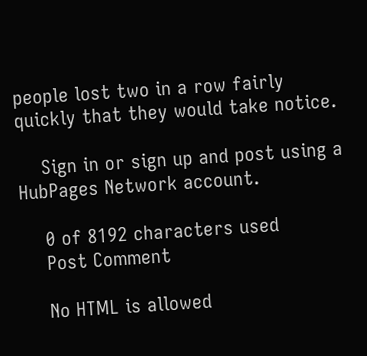people lost two in a row fairly quickly that they would take notice.

    Sign in or sign up and post using a HubPages Network account.

    0 of 8192 characters used
    Post Comment

    No HTML is allowed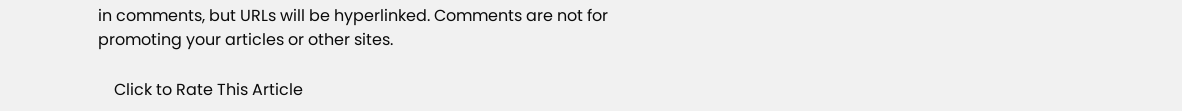in comments, but URLs will be hyperlinked. Comments are not for promoting your articles or other sites.

    Click to Rate This Article